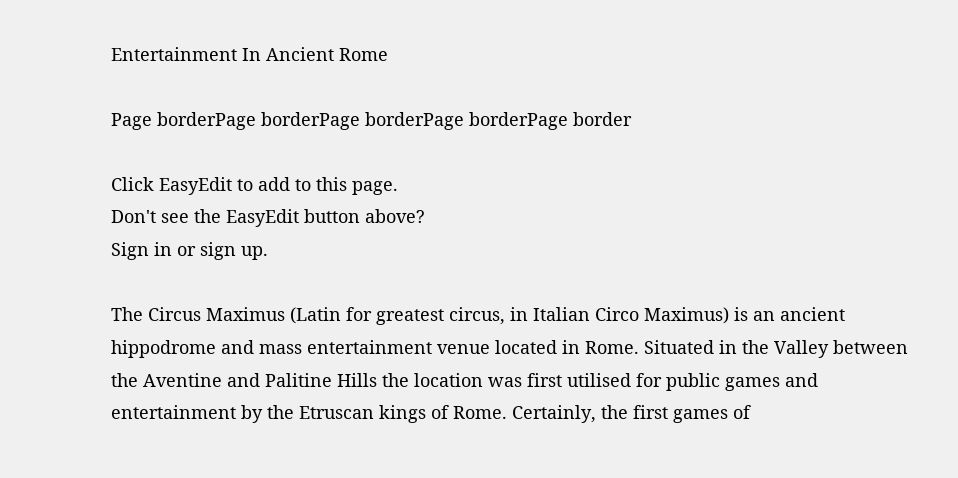Entertainment In Ancient Rome

Page borderPage borderPage borderPage borderPage border

Click EasyEdit to add to this page.
Don't see the EasyEdit button above?
Sign in or sign up.

The Circus Maximus (Latin for greatest circus, in Italian Circo Maximus) is an ancient hippodrome and mass entertainment venue located in Rome. Situated in the Valley between the Aventine and Palitine Hills the location was first utilised for public games and entertainment by the Etruscan kings of Rome. Certainly, the first games of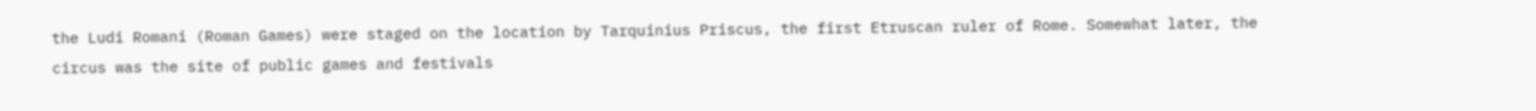the Ludi Romani (Roman Games) were staged on the location by Tarquinius Priscus, the first Etruscan ruler of Rome. Somewhat later, the circus was the site of public games and festivals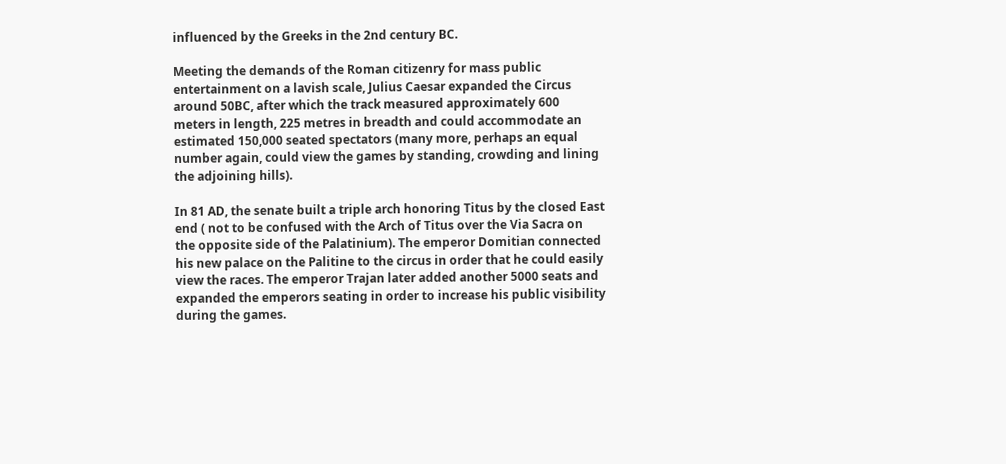influenced by the Greeks in the 2nd century BC.

Meeting the demands of the Roman citizenry for mass public entertainment on a lavish scale, Julius Caesar expanded the Circus around 50BC, after which the track measured approximately 600 meters in length, 225 metres in breadth and could accommodate an estimated 150,000 seated spectators (many more, perhaps an equal number again, could view the games by standing, crowding and lining the adjoining hills).

In 81 AD, the senate built a triple arch honoring Titus by the closed East end ( not to be confused with the Arch of Titus over the Via Sacra on the opposite side of the Palatinium). The emperor Domitian connected his new palace on the Palitine to the circus in order that he could easily view the races. The emperor Trajan later added another 5000 seats and expanded the emperors seating in order to increase his public visibility during the games.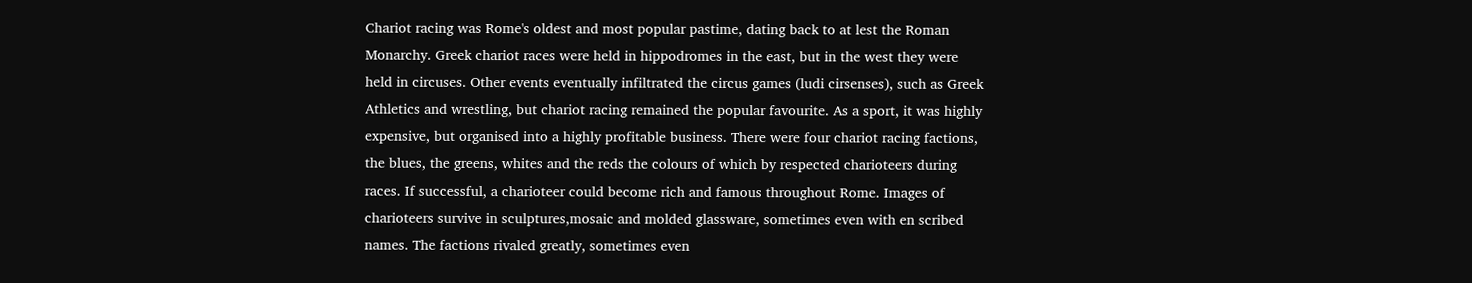Chariot racing was Rome's oldest and most popular pastime, dating back to at lest the Roman Monarchy. Greek chariot races were held in hippodromes in the east, but in the west they were held in circuses. Other events eventually infiltrated the circus games (ludi cirsenses), such as Greek Athletics and wrestling, but chariot racing remained the popular favourite. As a sport, it was highly expensive, but organised into a highly profitable business. There were four chariot racing factions, the blues, the greens, whites and the reds the colours of which by respected charioteers during races. If successful, a charioteer could become rich and famous throughout Rome. Images of charioteers survive in sculptures,mosaic and molded glassware, sometimes even with en scribed names. The factions rivaled greatly, sometimes even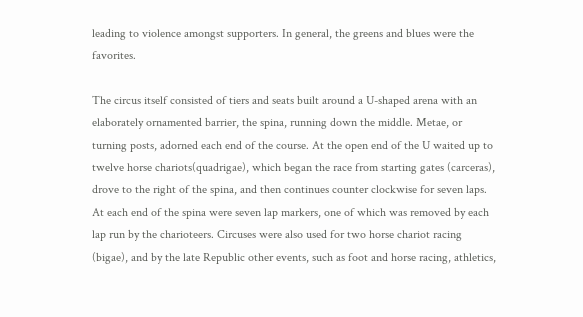leading to violence amongst supporters. In general, the greens and blues were the favorites.

The circus itself consisted of tiers and seats built around a U-shaped arena with an elaborately ornamented barrier, the spina, running down the middle. Metae, or turning posts, adorned each end of the course. At the open end of the U waited up to twelve horse chariots(quadrigae), which began the race from starting gates (carceras), drove to the right of the spina, and then continues counter clockwise for seven laps. At each end of the spina were seven lap markers, one of which was removed by each lap run by the charioteers. Circuses were also used for two horse chariot racing (bigae), and by the late Republic other events, such as foot and horse racing, athletics,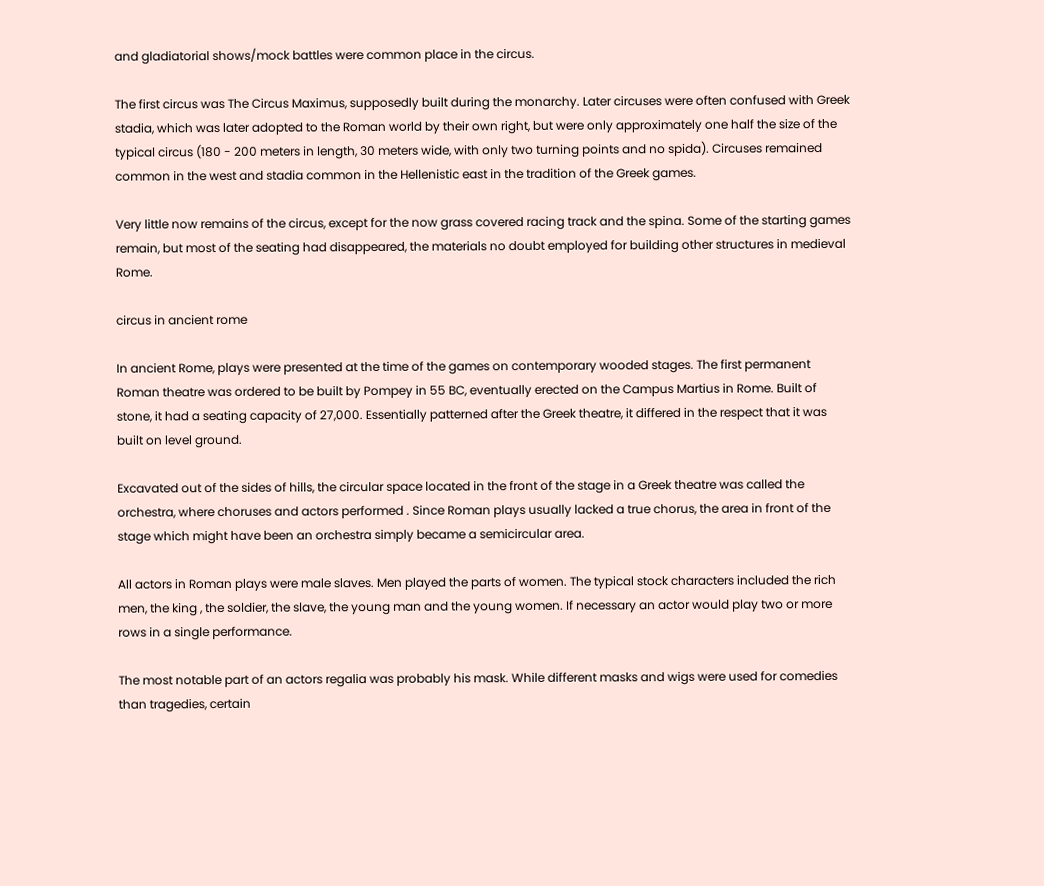and gladiatorial shows/mock battles were common place in the circus.

The first circus was The Circus Maximus, supposedly built during the monarchy. Later circuses were often confused with Greek stadia, which was later adopted to the Roman world by their own right, but were only approximately one half the size of the typical circus (180 - 200 meters in length, 30 meters wide, with only two turning points and no spida). Circuses remained common in the west and stadia common in the Hellenistic east in the tradition of the Greek games.

Very little now remains of the circus, except for the now grass covered racing track and the spina. Some of the starting games remain, but most of the seating had disappeared, the materials no doubt employed for building other structures in medieval Rome.

circus in ancient rome

In ancient Rome, plays were presented at the time of the games on contemporary wooded stages. The first permanent Roman theatre was ordered to be built by Pompey in 55 BC, eventually erected on the Campus Martius in Rome. Built of stone, it had a seating capacity of 27,000. Essentially patterned after the Greek theatre, it differed in the respect that it was built on level ground.

Excavated out of the sides of hills, the circular space located in the front of the stage in a Greek theatre was called the orchestra, where choruses and actors performed . Since Roman plays usually lacked a true chorus, the area in front of the stage which might have been an orchestra simply became a semicircular area.

All actors in Roman plays were male slaves. Men played the parts of women. The typical stock characters included the rich men, the king , the soldier, the slave, the young man and the young women. If necessary an actor would play two or more rows in a single performance.

The most notable part of an actors regalia was probably his mask. While different masks and wigs were used for comedies than tragedies, certain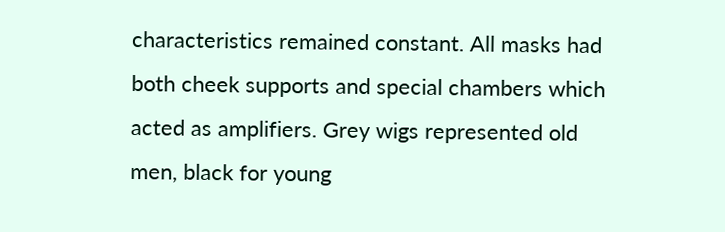characteristics remained constant. All masks had both cheek supports and special chambers which acted as amplifiers. Grey wigs represented old men, black for young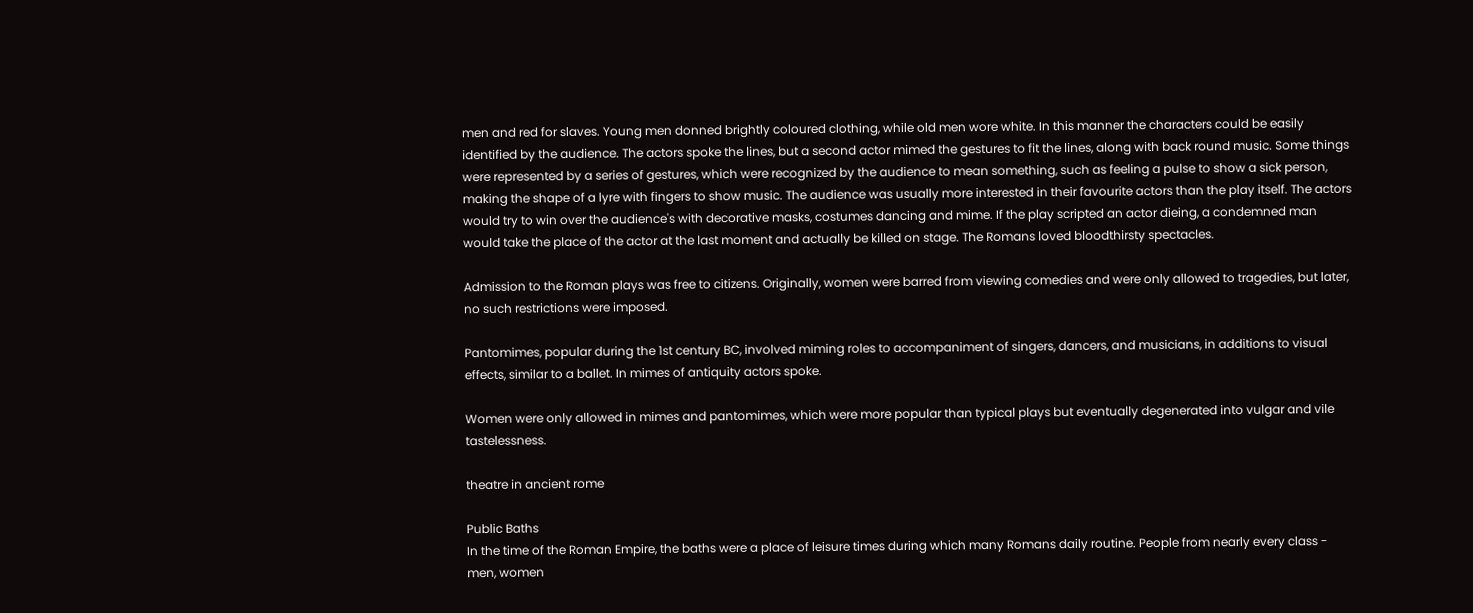men and red for slaves. Young men donned brightly coloured clothing, while old men wore white. In this manner the characters could be easily identified by the audience. The actors spoke the lines, but a second actor mimed the gestures to fit the lines, along with back round music. Some things were represented by a series of gestures, which were recognized by the audience to mean something, such as feeling a pulse to show a sick person, making the shape of a lyre with fingers to show music. The audience was usually more interested in their favourite actors than the play itself. The actors would try to win over the audience's with decorative masks, costumes dancing and mime. If the play scripted an actor dieing, a condemned man would take the place of the actor at the last moment and actually be killed on stage. The Romans loved bloodthirsty spectacles.

Admission to the Roman plays was free to citizens. Originally, women were barred from viewing comedies and were only allowed to tragedies, but later, no such restrictions were imposed.

Pantomimes, popular during the 1st century BC, involved miming roles to accompaniment of singers, dancers, and musicians, in additions to visual effects, similar to a ballet. In mimes of antiquity actors spoke.

Women were only allowed in mimes and pantomimes, which were more popular than typical plays but eventually degenerated into vulgar and vile tastelessness.

theatre in ancient rome

Public Baths
In the time of the Roman Empire, the baths were a place of leisure times during which many Romans daily routine. People from nearly every class - men, women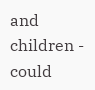and children - could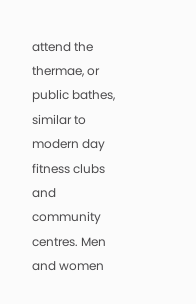attend the thermae, or public bathes, similar to modern day fitness clubs and community centres. Men and women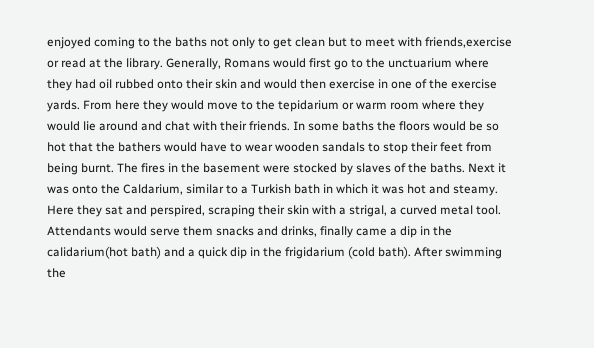enjoyed coming to the baths not only to get clean but to meet with friends,exercise or read at the library. Generally, Romans would first go to the unctuarium where they had oil rubbed onto their skin and would then exercise in one of the exercise yards. From here they would move to the tepidarium or warm room where they would lie around and chat with their friends. In some baths the floors would be so hot that the bathers would have to wear wooden sandals to stop their feet from being burnt. The fires in the basement were stocked by slaves of the baths. Next it was onto the Caldarium, similar to a Turkish bath in which it was hot and steamy. Here they sat and perspired, scraping their skin with a strigal, a curved metal tool. Attendants would serve them snacks and drinks, finally came a dip in the calidarium(hot bath) and a quick dip in the frigidarium (cold bath). After swimming the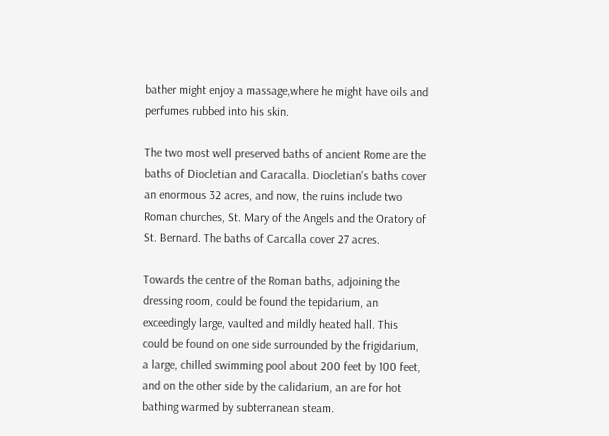bather might enjoy a massage,where he might have oils and perfumes rubbed into his skin.

The two most well preserved baths of ancient Rome are the baths of Diocletian and Caracalla. Diocletian's baths cover an enormous 32 acres, and now, the ruins include two Roman churches, St. Mary of the Angels and the Oratory of St. Bernard. The baths of Carcalla cover 27 acres.

Towards the centre of the Roman baths, adjoining the dressing room, could be found the tepidarium, an exceedingly large, vaulted and mildly heated hall. This could be found on one side surrounded by the frigidarium, a large, chilled swimming pool about 200 feet by 100 feet, and on the other side by the calidarium, an are for hot bathing warmed by subterranean steam.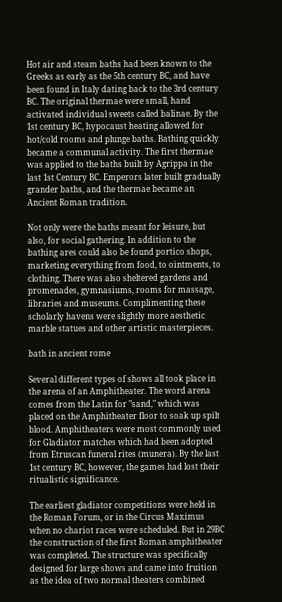Hot air and steam baths had been known to the Greeks as early as the 5th century BC, and have been found in Italy dating back to the 3rd century BC. The original thermae were small, hand activated individual sweets called balinae. By the 1st century BC, hypocaust heating allowed for hot/cold rooms and plunge baths. Bathing quickly became a communal activity. The first thermae was applied to the baths built by Agrippa in the last 1st Century BC. Emperors later built gradually grander baths, and the thermae became an Ancient Roman tradition.

Not only were the baths meant for leisure, but also, for social gathering. In addition to the bathing ares could also be found portico shops, marketing everything from food, to ointments, to clothing. There was also sheltered gardens and promenades, gymnasiums, rooms for massage, libraries and museums. Complimenting these scholarly havens were slightly more aesthetic marble statues and other artistic masterpieces.

bath in ancient rome

Several different types of shows all took place in the arena of an Amphitheater. The word arena comes from the Latin for "sand," which was placed on the Amphitheater floor to soak up spilt blood. Amphitheaters were most commonly used for Gladiator matches which had been adopted from Etruscan funeral rites (munera). By the last 1st century BC, however, the games had lost their ritualistic significance.

The earliest gladiator competitions were held in the Roman Forum, or in the Circus Maximus when no chariot races were scheduled. But in 29BC the construction of the first Roman amphitheater was completed. The structure was specifically designed for large shows and came into fruition as the idea of two normal theaters combined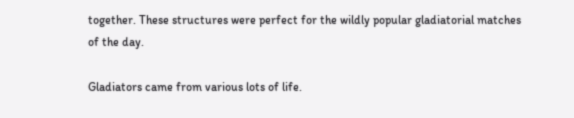together. These structures were perfect for the wildly popular gladiatorial matches of the day.

Gladiators came from various lots of life.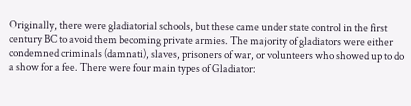Originally, there were gladiatorial schools, but these came under state control in the first century BC to avoid them becoming private armies. The majority of gladiators were either condemned criminals (damnati), slaves, prisoners of war, or volunteers who showed up to do a show for a fee. There were four main types of Gladiator: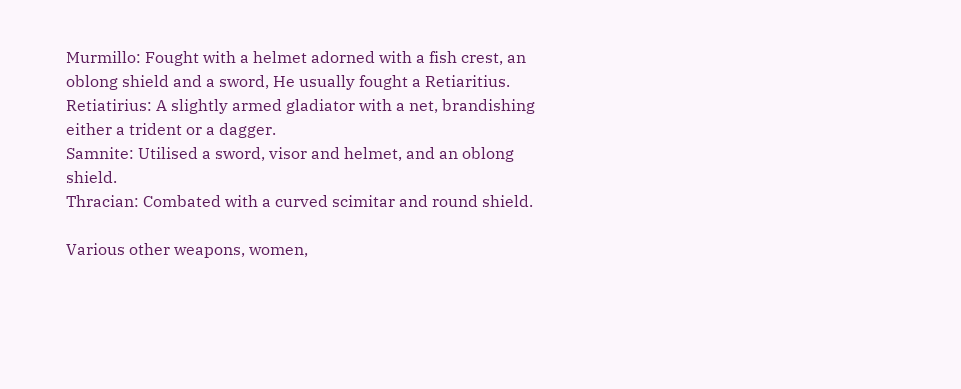Murmillo: Fought with a helmet adorned with a fish crest, an oblong shield and a sword, He usually fought a Retiaritius.
Retiatirius: A slightly armed gladiator with a net, brandishing either a trident or a dagger.
Samnite: Utilised a sword, visor and helmet, and an oblong shield.
Thracian: Combated with a curved scimitar and round shield.

Various other weapons, women,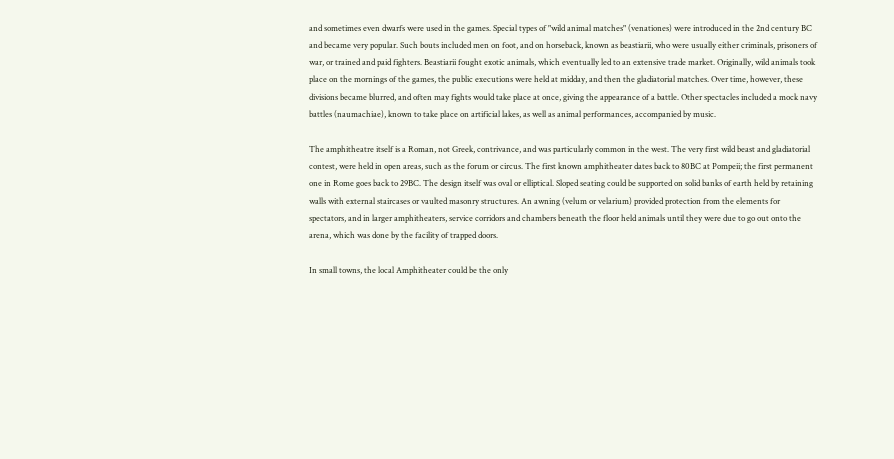and sometimes even dwarfs were used in the games. Special types of "wild animal matches" (venationes) were introduced in the 2nd century BC and became very popular. Such bouts included men on foot, and on horseback, known as beastiarii, who were usually either criminals, prisoners of war, or trained and paid fighters. Beastiarii fought exotic animals, which eventually led to an extensive trade market. Originally, wild animals took place on the mornings of the games, the public executions were held at midday, and then the gladiatorial matches. Over time, however, these divisions became blurred, and often may fights would take place at once, giving the appearance of a battle. Other spectacles included a mock navy battles (naumachiae), known to take place on artificial lakes, as well as animal performances, accompanied by music.

The amphitheatre itself is a Roman, not Greek, contrivance, and was particularly common in the west. The very first wild beast and gladiatorial contest, were held in open areas, such as the forum or circus. The first known amphitheater dates back to 80BC at Pompeii; the first permanent one in Rome goes back to 29BC. The design itself was oval or elliptical. Sloped seating could be supported on solid banks of earth held by retaining walls with external staircases or vaulted masonry structures. An awning (velum or velarium) provided protection from the elements for spectators, and in larger amphitheaters, service corridors and chambers beneath the floor held animals until they were due to go out onto the arena, which was done by the facility of trapped doors.

In small towns, the local Amphitheater could be the only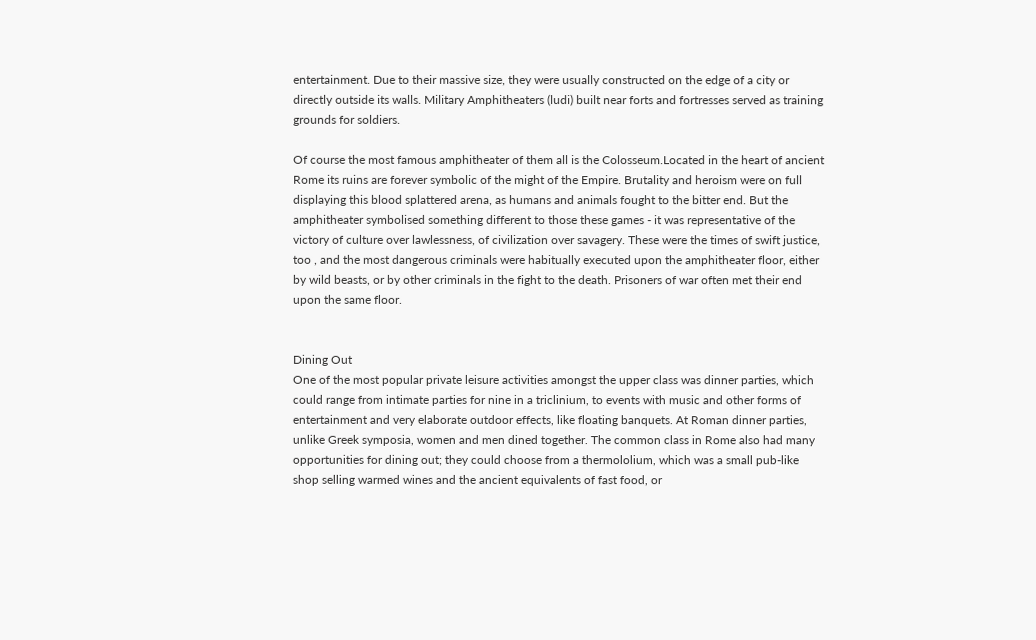entertainment. Due to their massive size, they were usually constructed on the edge of a city or directly outside its walls. Military Amphitheaters (ludi) built near forts and fortresses served as training grounds for soldiers.

Of course the most famous amphitheater of them all is the Colosseum.Located in the heart of ancient Rome its ruins are forever symbolic of the might of the Empire. Brutality and heroism were on full displaying this blood splattered arena, as humans and animals fought to the bitter end. But the amphitheater symbolised something different to those these games - it was representative of the victory of culture over lawlessness, of civilization over savagery. These were the times of swift justice, too , and the most dangerous criminals were habitually executed upon the amphitheater floor, either by wild beasts, or by other criminals in the fight to the death. Prisoners of war often met their end upon the same floor.


Dining Out
One of the most popular private leisure activities amongst the upper class was dinner parties, which could range from intimate parties for nine in a triclinium, to events with music and other forms of entertainment and very elaborate outdoor effects, like floating banquets. At Roman dinner parties, unlike Greek symposia, women and men dined together. The common class in Rome also had many opportunities for dining out; they could choose from a thermololium, which was a small pub-like shop selling warmed wines and the ancient equivalents of fast food, or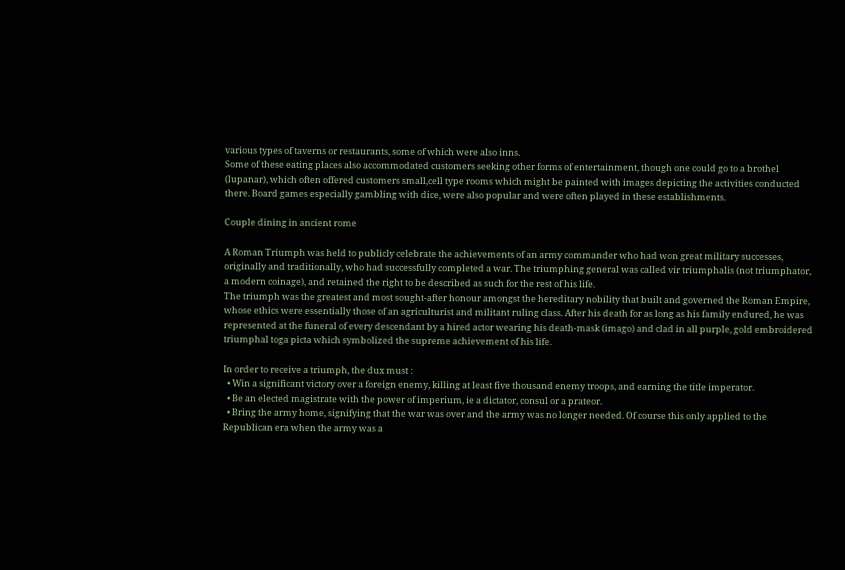various types of taverns or restaurants, some of which were also inns.
Some of these eating places also accommodated customers seeking other forms of entertainment, though one could go to a brothel (lupanar), which often offered customers small,cell type rooms which might be painted with images depicting the activities conducted there. Board games especially gambling with dice, were also popular and were often played in these establishments.

Couple dining in ancient rome

A Roman Triumph was held to publicly celebrate the achievements of an army commander who had won great military successes, originally and traditionally, who had successfully completed a war. The triumphing general was called vir triumphalis (not triumphator, a modern coinage), and retained the right to be described as such for the rest of his life.
The triumph was the greatest and most sought-after honour amongst the hereditary nobility that built and governed the Roman Empire, whose ethics were essentially those of an agriculturist and militant ruling class. After his death for as long as his family endured, he was represented at the funeral of every descendant by a hired actor wearing his death-mask (imago) and clad in all purple, gold embroidered triumphal toga picta which symbolized the supreme achievement of his life.

In order to receive a triumph, the dux must :
  • Win a significant victory over a foreign enemy, killing at least five thousand enemy troops, and earning the title imperator.
  • Be an elected magistrate with the power of imperium, ie a dictator, consul or a prateor.
  • Bring the army home, signifying that the war was over and the army was no longer needed. Of course this only applied to the Republican era when the army was a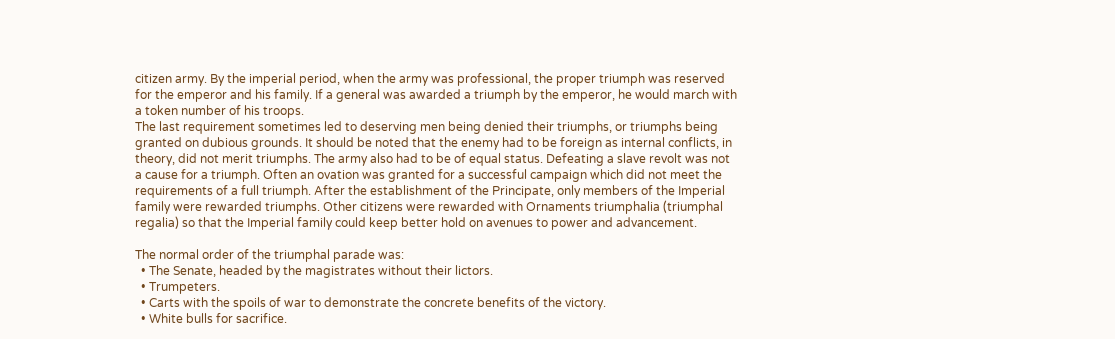citizen army. By the imperial period, when the army was professional, the proper triumph was reserved for the emperor and his family. If a general was awarded a triumph by the emperor, he would march with a token number of his troops.
The last requirement sometimes led to deserving men being denied their triumphs, or triumphs being granted on dubious grounds. It should be noted that the enemy had to be foreign as internal conflicts, in theory, did not merit triumphs. The army also had to be of equal status. Defeating a slave revolt was not a cause for a triumph. Often an ovation was granted for a successful campaign which did not meet the requirements of a full triumph. After the establishment of the Principate, only members of the Imperial family were rewarded triumphs. Other citizens were rewarded with Ornaments triumphalia (triumphal regalia) so that the Imperial family could keep better hold on avenues to power and advancement.

The normal order of the triumphal parade was:
  • The Senate, headed by the magistrates without their lictors.
  • Trumpeters.
  • Carts with the spoils of war to demonstrate the concrete benefits of the victory.
  • White bulls for sacrifice.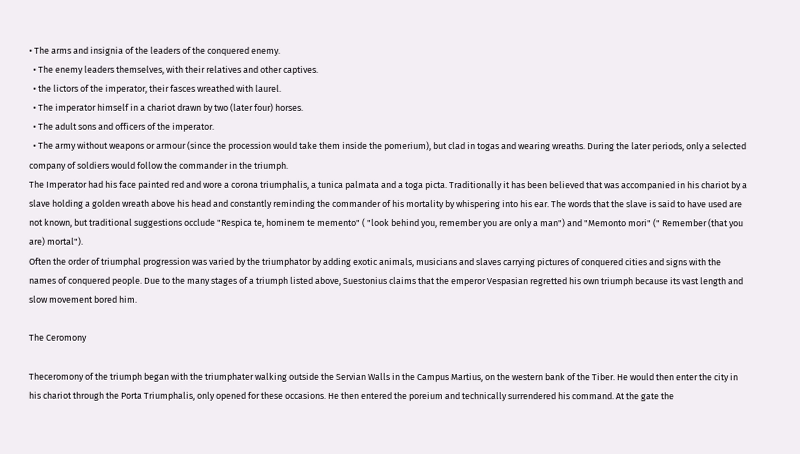• The arms and insignia of the leaders of the conquered enemy.
  • The enemy leaders themselves, with their relatives and other captives.
  • the lictors of the imperator, their fasces wreathed with laurel.
  • The imperator himself in a chariot drawn by two (later four) horses.
  • The adult sons and officers of the imperator.
  • The army without weapons or armour (since the procession would take them inside the pomerium), but clad in togas and wearing wreaths. During the later periods, only a selected company of soldiers would follow the commander in the triumph.
The Imperator had his face painted red and wore a corona triumphalis, a tunica palmata and a toga picta. Traditionally it has been believed that was accompanied in his chariot by a slave holding a golden wreath above his head and constantly reminding the commander of his mortality by whispering into his ear. The words that the slave is said to have used are not known, but traditional suggestions occlude "Respica te, hominem te memento" ( "look behind you, remember you are only a man") and "Memonto mori" (" Remember (that you are) mortal").
Often the order of triumphal progression was varied by the triumphator by adding exotic animals, musicians and slaves carrying pictures of conquered cities and signs with the names of conquered people. Due to the many stages of a triumph listed above, Suestonius claims that the emperor Vespasian regretted his own triumph because its vast length and slow movement bored him.

The Ceromony

Theceromony of the triumph began with the triumphater walking outside the Servian Walls in the Campus Martius, on the western bank of the Tiber. He would then enter the city in his chariot through the Porta Triumphalis, only opened for these occasions. He then entered the poreium and technically surrendered his command. At the gate the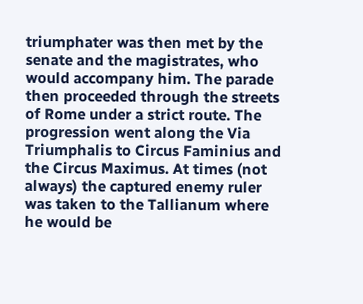triumphater was then met by the senate and the magistrates, who would accompany him. The parade then proceeded through the streets of Rome under a strict route. The progression went along the Via Triumphalis to Circus Faminius and the Circus Maximus. At times (not always) the captured enemy ruler was taken to the Tallianum where he would be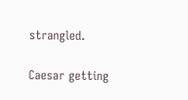strangled.

Caesar getting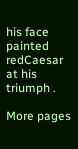his face painted redCaesar at his triumph .

More pages